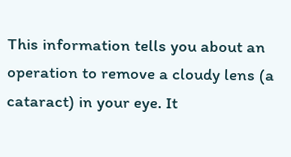This information tells you about an operation to remove a cloudy lens (a cataract) in your eye. It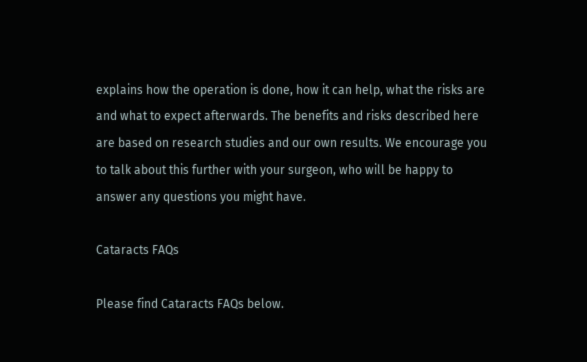explains how the operation is done, how it can help, what the risks are and what to expect afterwards. The benefits and risks described here are based on research studies and our own results. We encourage you to talk about this further with your surgeon, who will be happy to answer any questions you might have.

Cataracts FAQs

Please find Cataracts FAQs below.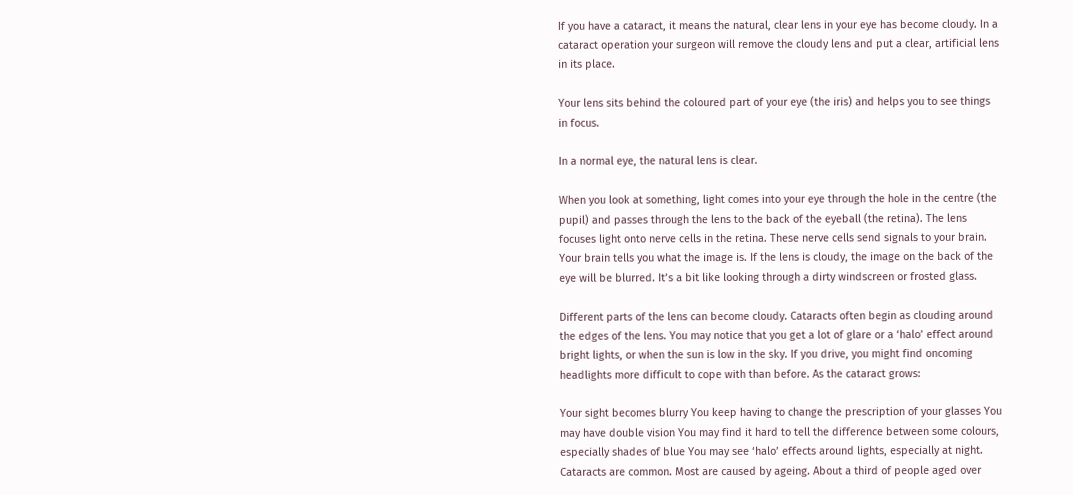If you have a cataract, it means the natural, clear lens in your eye has become cloudy. In a cataract operation your surgeon will remove the cloudy lens and put a clear, artificial lens in its place.

Your lens sits behind the coloured part of your eye (the iris) and helps you to see things in focus.

In a normal eye, the natural lens is clear.

When you look at something, light comes into your eye through the hole in the centre (the pupil) and passes through the lens to the back of the eyeball (the retina). The lens focuses light onto nerve cells in the retina. These nerve cells send signals to your brain. Your brain tells you what the image is. If the lens is cloudy, the image on the back of the eye will be blurred. It’s a bit like looking through a dirty windscreen or frosted glass.

Different parts of the lens can become cloudy. Cataracts often begin as clouding around the edges of the lens. You may notice that you get a lot of glare or a ‘halo’ effect around bright lights, or when the sun is low in the sky. If you drive, you might find oncoming headlights more difficult to cope with than before. As the cataract grows:

Your sight becomes blurry You keep having to change the prescription of your glasses You may have double vision You may find it hard to tell the difference between some colours, especially shades of blue You may see ‘halo’ effects around lights, especially at night. Cataracts are common. Most are caused by ageing. About a third of people aged over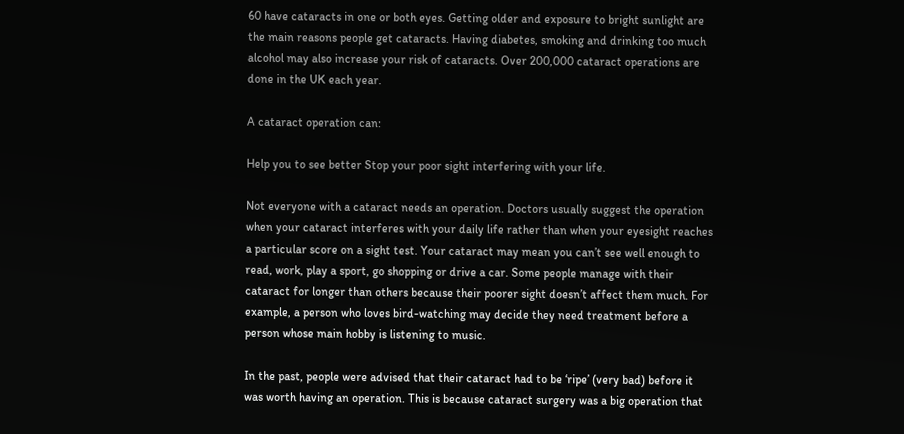60 have cataracts in one or both eyes. Getting older and exposure to bright sunlight are the main reasons people get cataracts. Having diabetes, smoking and drinking too much alcohol may also increase your risk of cataracts. Over 200,000 cataract operations are done in the UK each year.

A cataract operation can:

Help you to see better Stop your poor sight interfering with your life.

Not everyone with a cataract needs an operation. Doctors usually suggest the operation when your cataract interferes with your daily life rather than when your eyesight reaches a particular score on a sight test. Your cataract may mean you can’t see well enough to read, work, play a sport, go shopping or drive a car. Some people manage with their cataract for longer than others because their poorer sight doesn’t affect them much. For example, a person who loves bird-watching may decide they need treatment before a person whose main hobby is listening to music.

In the past, people were advised that their cataract had to be ‘ripe’ (very bad) before it was worth having an operation. This is because cataract surgery was a big operation that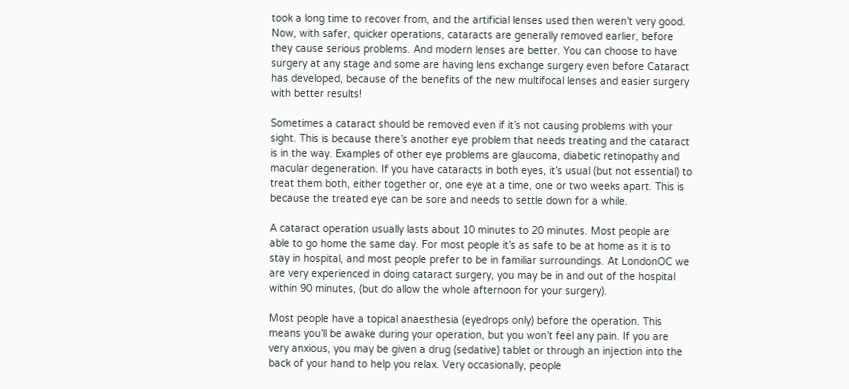took a long time to recover from, and the artificial lenses used then weren’t very good. Now, with safer, quicker operations, cataracts are generally removed earlier, before they cause serious problems. And modern lenses are better. You can choose to have surgery at any stage and some are having lens exchange surgery even before Cataract has developed, because of the benefits of the new multifocal lenses and easier surgery with better results!

Sometimes a cataract should be removed even if it’s not causing problems with your sight. This is because there’s another eye problem that needs treating and the cataract is in the way. Examples of other eye problems are glaucoma, diabetic retinopathy and macular degeneration. If you have cataracts in both eyes, it’s usual (but not essential) to treat them both, either together or, one eye at a time, one or two weeks apart. This is because the treated eye can be sore and needs to settle down for a while.

A cataract operation usually lasts about 10 minutes to 20 minutes. Most people are able to go home the same day. For most people it’s as safe to be at home as it is to stay in hospital, and most people prefer to be in familiar surroundings. At LondonOC we are very experienced in doing cataract surgery, you may be in and out of the hospital within 90 minutes, (but do allow the whole afternoon for your surgery).

Most people have a topical anaesthesia (eyedrops only) before the operation. This means you’ll be awake during your operation, but you won’t feel any pain. If you are very anxious, you may be given a drug (sedative) tablet or through an injection into the back of your hand to help you relax. Very occasionally, people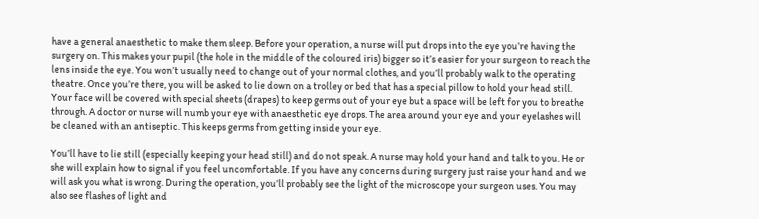have a general anaesthetic to make them sleep. Before your operation, a nurse will put drops into the eye you’re having the surgery on. This makes your pupil (the hole in the middle of the coloured iris) bigger so it’s easier for your surgeon to reach the lens inside the eye. You won’t usually need to change out of your normal clothes, and you’ll probably walk to the operating theatre. Once you’re there, you will be asked to lie down on a trolley or bed that has a special pillow to hold your head still. Your face will be covered with special sheets (drapes) to keep germs out of your eye but a space will be left for you to breathe through. A doctor or nurse will numb your eye with anaesthetic eye drops. The area around your eye and your eyelashes will be cleaned with an antiseptic. This keeps germs from getting inside your eye.

You’ll have to lie still (especially keeping your head still) and do not speak. A nurse may hold your hand and talk to you. He or she will explain how to signal if you feel uncomfortable. If you have any concerns during surgery just raise your hand and we will ask you what is wrong. During the operation, you’ll probably see the light of the microscope your surgeon uses. You may also see flashes of light and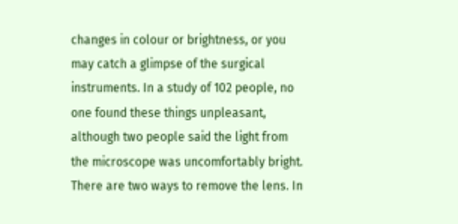changes in colour or brightness, or you may catch a glimpse of the surgical instruments. In a study of 102 people, no one found these things unpleasant, although two people said the light from the microscope was uncomfortably bright. There are two ways to remove the lens. In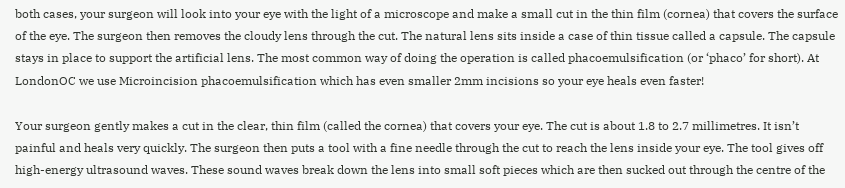both cases, your surgeon will look into your eye with the light of a microscope and make a small cut in the thin film (cornea) that covers the surface of the eye. The surgeon then removes the cloudy lens through the cut. The natural lens sits inside a case of thin tissue called a capsule. The capsule stays in place to support the artificial lens. The most common way of doing the operation is called phacoemulsification (or ‘phaco’ for short). At LondonOC we use Microincision phacoemulsification which has even smaller 2mm incisions so your eye heals even faster!

Your surgeon gently makes a cut in the clear, thin film (called the cornea) that covers your eye. The cut is about 1.8 to 2.7 millimetres. It isn’t painful and heals very quickly. The surgeon then puts a tool with a fine needle through the cut to reach the lens inside your eye. The tool gives off high-energy ultrasound waves. These sound waves break down the lens into small soft pieces which are then sucked out through the centre of the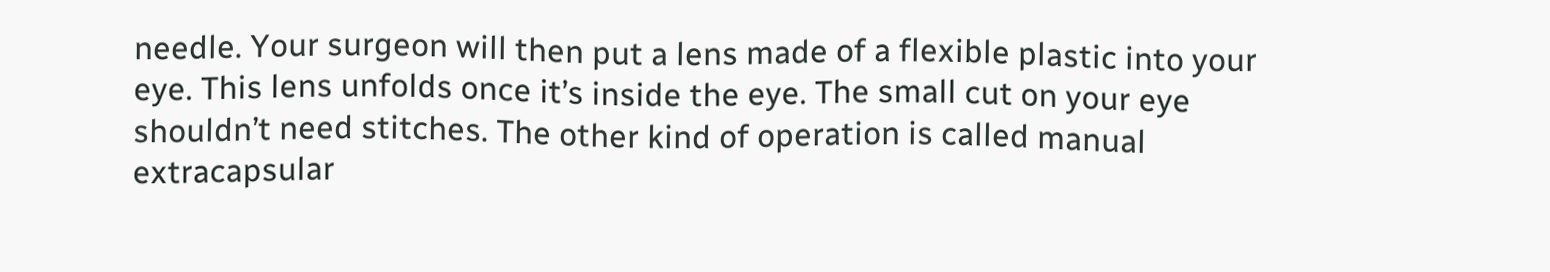needle. Your surgeon will then put a lens made of a flexible plastic into your eye. This lens unfolds once it’s inside the eye. The small cut on your eye shouldn’t need stitches. The other kind of operation is called manual extracapsular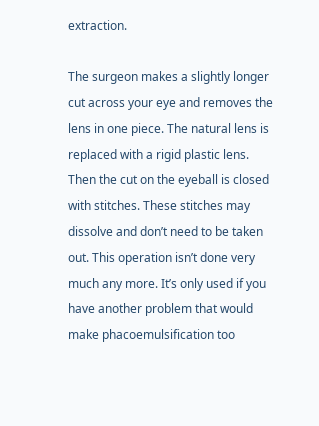extraction.

The surgeon makes a slightly longer cut across your eye and removes the lens in one piece. The natural lens is replaced with a rigid plastic lens. Then the cut on the eyeball is closed with stitches. These stitches may dissolve and don’t need to be taken out. This operation isn’t done very much any more. It’s only used if you have another problem that would make phacoemulsification too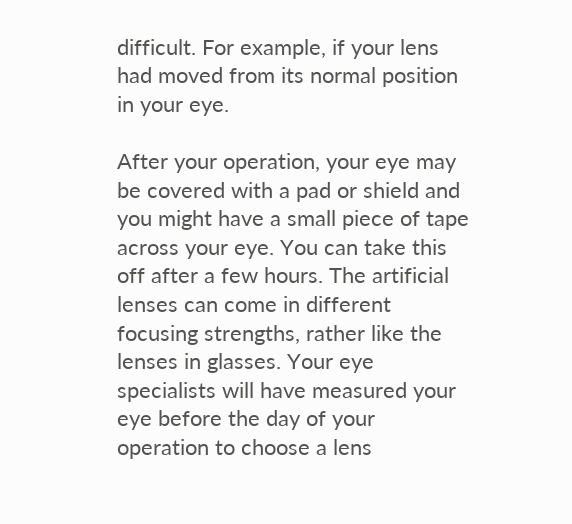difficult. For example, if your lens had moved from its normal position in your eye.

After your operation, your eye may be covered with a pad or shield and you might have a small piece of tape across your eye. You can take this off after a few hours. The artificial lenses can come in different focusing strengths, rather like the lenses in glasses. Your eye specialists will have measured your eye before the day of your operation to choose a lens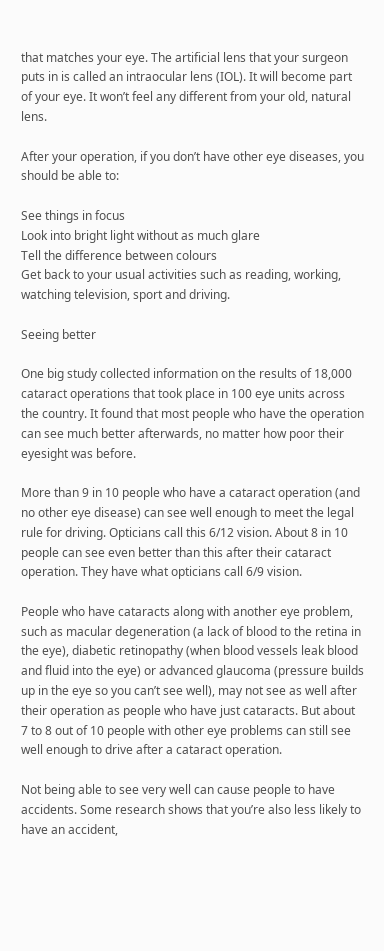that matches your eye. The artificial lens that your surgeon puts in is called an intraocular lens (IOL). It will become part of your eye. It won’t feel any different from your old, natural lens.

After your operation, if you don’t have other eye diseases, you should be able to:

See things in focus
Look into bright light without as much glare
Tell the difference between colours
Get back to your usual activities such as reading, working, watching television, sport and driving.

Seeing better

One big study collected information on the results of 18,000 cataract operations that took place in 100 eye units across the country. It found that most people who have the operation can see much better afterwards, no matter how poor their eyesight was before.

More than 9 in 10 people who have a cataract operation (and no other eye disease) can see well enough to meet the legal rule for driving. Opticians call this 6/12 vision. About 8 in 10 people can see even better than this after their cataract operation. They have what opticians call 6/9 vision.

People who have cataracts along with another eye problem, such as macular degeneration (a lack of blood to the retina in the eye), diabetic retinopathy (when blood vessels leak blood and fluid into the eye) or advanced glaucoma (pressure builds up in the eye so you can’t see well), may not see as well after their operation as people who have just cataracts. But about 7 to 8 out of 10 people with other eye problems can still see well enough to drive after a cataract operation.

Not being able to see very well can cause people to have accidents. Some research shows that you’re also less likely to have an accident,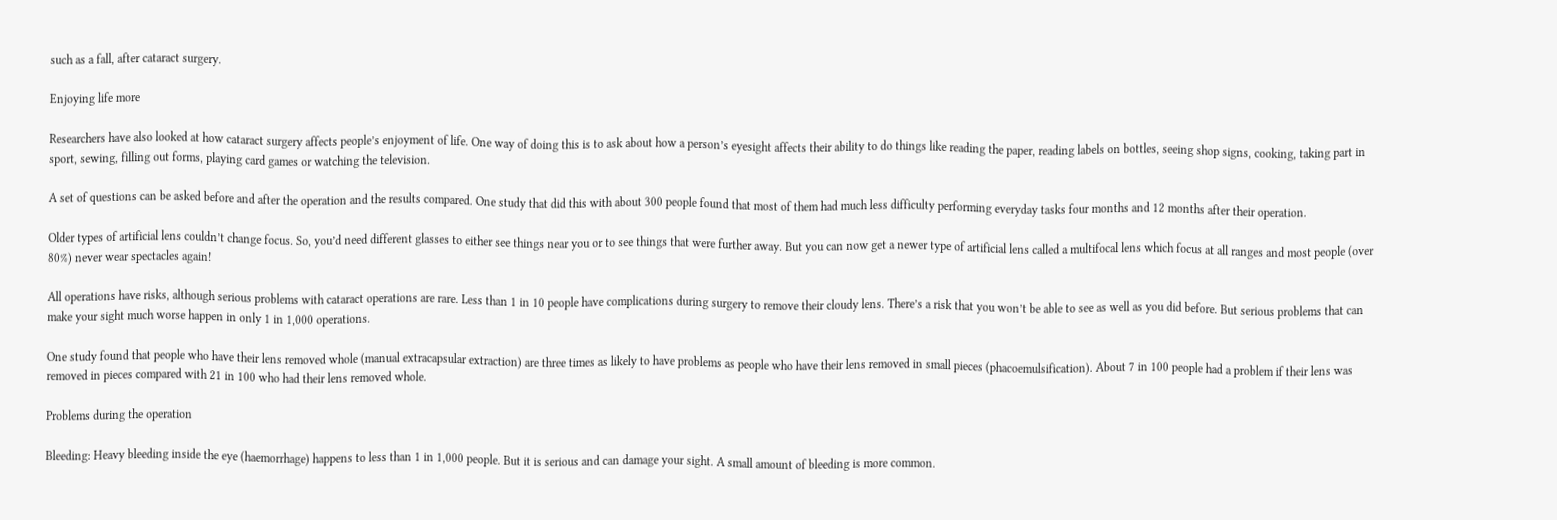such as a fall, after cataract surgery.

Enjoying life more

Researchers have also looked at how cataract surgery affects people’s enjoyment of life. One way of doing this is to ask about how a person’s eyesight affects their ability to do things like reading the paper, reading labels on bottles, seeing shop signs, cooking, taking part in sport, sewing, filling out forms, playing card games or watching the television.

A set of questions can be asked before and after the operation and the results compared. One study that did this with about 300 people found that most of them had much less difficulty performing everyday tasks four months and 12 months after their operation.

Older types of artificial lens couldn’t change focus. So, you’d need different glasses to either see things near you or to see things that were further away. But you can now get a newer type of artificial lens called a multifocal lens which focus at all ranges and most people (over 80%) never wear spectacles again!

All operations have risks, although serious problems with cataract operations are rare. Less than 1 in 10 people have complications during surgery to remove their cloudy lens. There’s a risk that you won’t be able to see as well as you did before. But serious problems that can make your sight much worse happen in only 1 in 1,000 operations.

One study found that people who have their lens removed whole (manual extracapsular extraction) are three times as likely to have problems as people who have their lens removed in small pieces (phacoemulsification). About 7 in 100 people had a problem if their lens was removed in pieces compared with 21 in 100 who had their lens removed whole.

Problems during the operation

Bleeding: Heavy bleeding inside the eye (haemorrhage) happens to less than 1 in 1,000 people. But it is serious and can damage your sight. A small amount of bleeding is more common.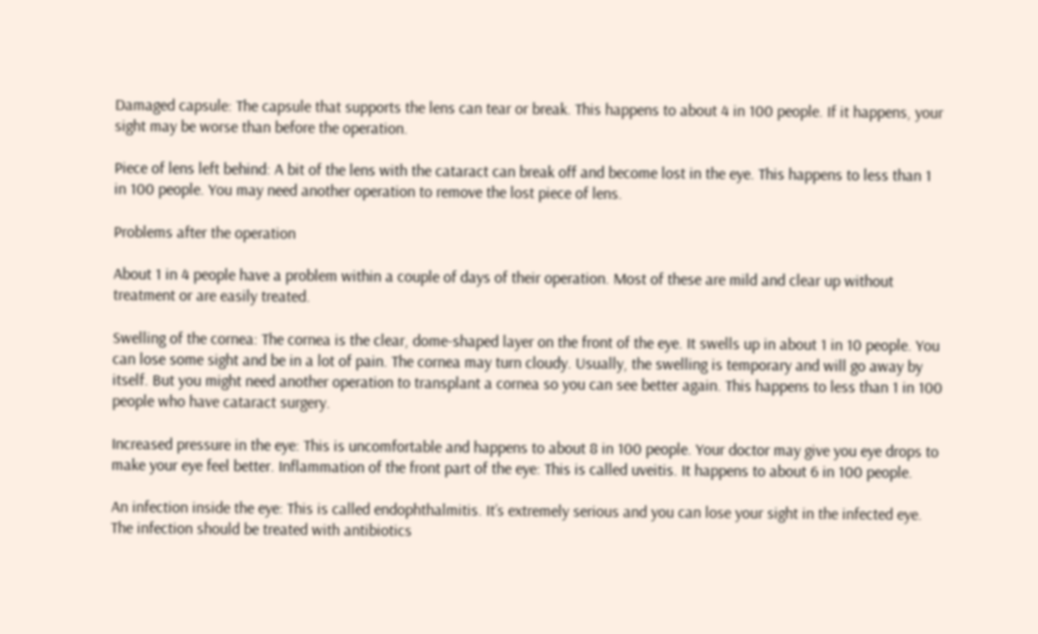Damaged capsule: The capsule that supports the lens can tear or break. This happens to about 4 in 100 people. If it happens, your sight may be worse than before the operation.

Piece of lens left behind: A bit of the lens with the cataract can break off and become lost in the eye. This happens to less than 1 in 100 people. You may need another operation to remove the lost piece of lens.

Problems after the operation

About 1 in 4 people have a problem within a couple of days of their operation. Most of these are mild and clear up without treatment or are easily treated.

Swelling of the cornea: The cornea is the clear, dome-shaped layer on the front of the eye. It swells up in about 1 in 10 people. You can lose some sight and be in a lot of pain. The cornea may turn cloudy. Usually, the swelling is temporary and will go away by itself. But you might need another operation to transplant a cornea so you can see better again. This happens to less than 1 in 100 people who have cataract surgery.

Increased pressure in the eye: This is uncomfortable and happens to about 8 in 100 people. Your doctor may give you eye drops to make your eye feel better. Inflammation of the front part of the eye: This is called uveitis. It happens to about 6 in 100 people.

An infection inside the eye: This is called endophthalmitis. It’s extremely serious and you can lose your sight in the infected eye. The infection should be treated with antibiotics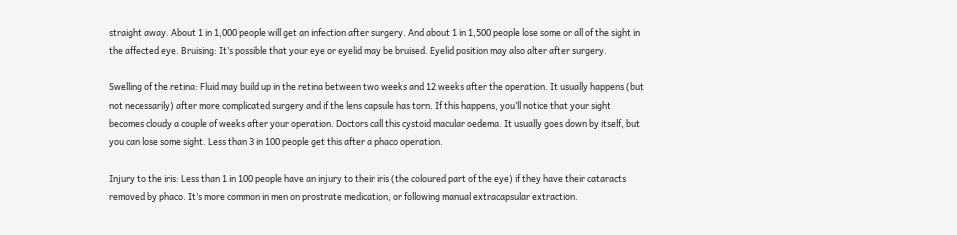straight away. About 1 in 1,000 people will get an infection after surgery. And about 1 in 1,500 people lose some or all of the sight in the affected eye. Bruising: It’s possible that your eye or eyelid may be bruised. Eyelid position may also alter after surgery.

Swelling of the retina: Fluid may build up in the retina between two weeks and 12 weeks after the operation. It usually happens (but not necessarily) after more complicated surgery and if the lens capsule has torn. If this happens, you’ll notice that your sight becomes cloudy a couple of weeks after your operation. Doctors call this cystoid macular oedema. It usually goes down by itself, but you can lose some sight. Less than 3 in 100 people get this after a phaco operation.

Injury to the iris: Less than 1 in 100 people have an injury to their iris (the coloured part of the eye) if they have their cataracts removed by phaco. It’s more common in men on prostrate medication, or following manual extracapsular extraction.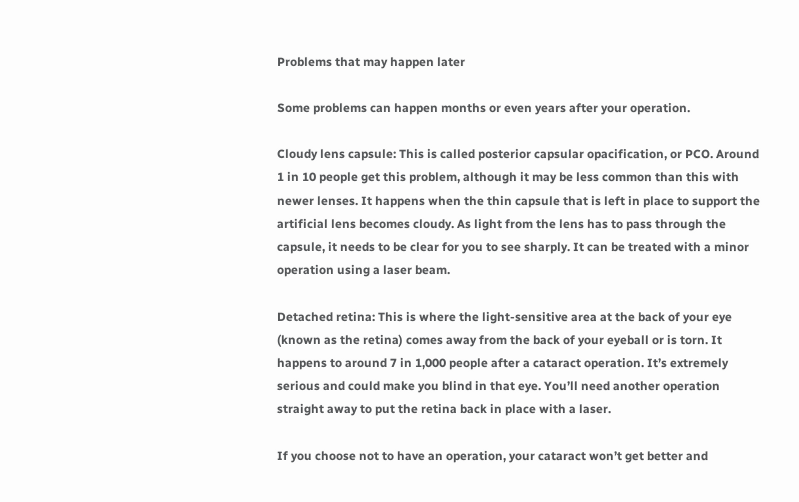Problems that may happen later

Some problems can happen months or even years after your operation.

Cloudy lens capsule: This is called posterior capsular opacification, or PCO. Around 1 in 10 people get this problem, although it may be less common than this with newer lenses. It happens when the thin capsule that is left in place to support the artificial lens becomes cloudy. As light from the lens has to pass through the capsule, it needs to be clear for you to see sharply. It can be treated with a minor operation using a laser beam.

Detached retina: This is where the light-sensitive area at the back of your eye (known as the retina) comes away from the back of your eyeball or is torn. It happens to around 7 in 1,000 people after a cataract operation. It’s extremely serious and could make you blind in that eye. You’ll need another operation straight away to put the retina back in place with a laser.

If you choose not to have an operation, your cataract won’t get better and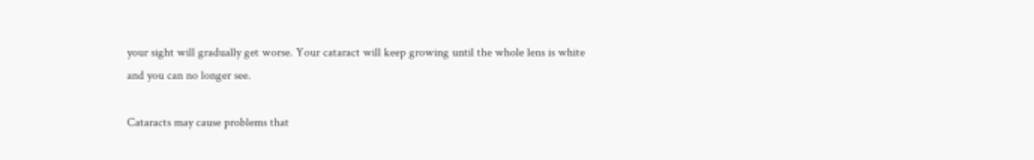your sight will gradually get worse. Your cataract will keep growing until the whole lens is white and you can no longer see.

Cataracts may cause problems that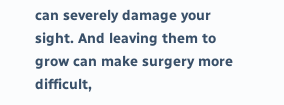can severely damage your sight. And leaving them to grow can make surgery more difficult,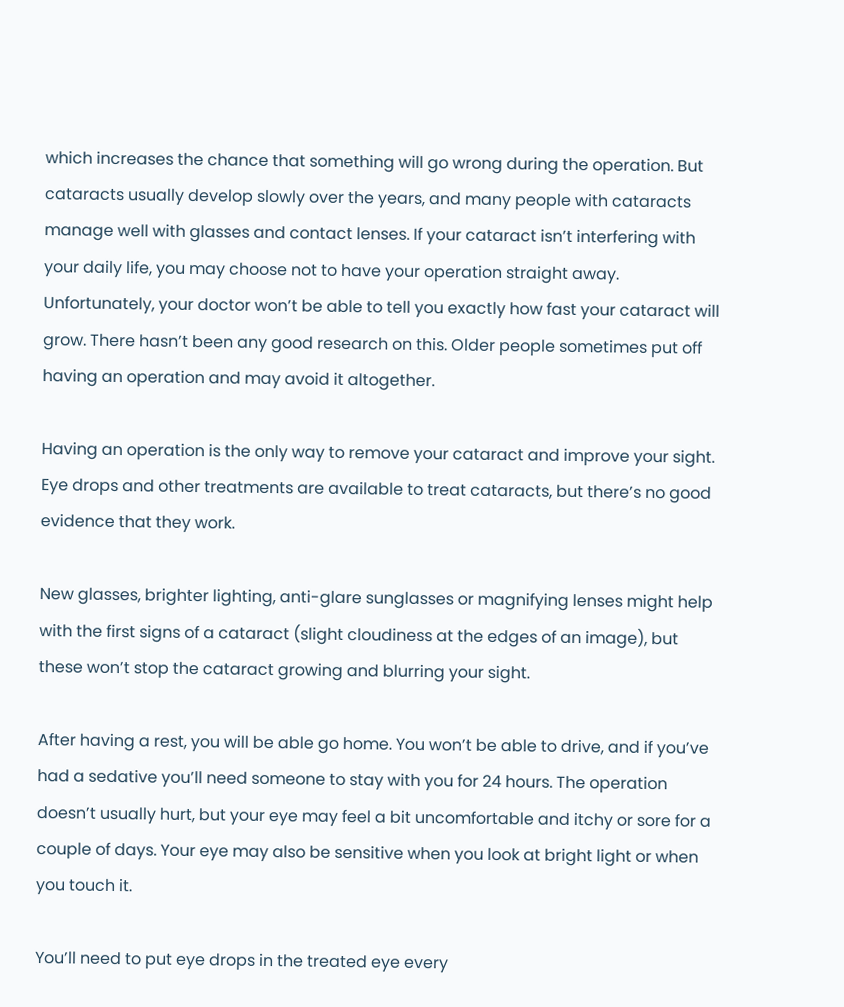which increases the chance that something will go wrong during the operation. But cataracts usually develop slowly over the years, and many people with cataracts manage well with glasses and contact lenses. If your cataract isn’t interfering with your daily life, you may choose not to have your operation straight away. Unfortunately, your doctor won’t be able to tell you exactly how fast your cataract will grow. There hasn’t been any good research on this. Older people sometimes put off having an operation and may avoid it altogether.

Having an operation is the only way to remove your cataract and improve your sight. Eye drops and other treatments are available to treat cataracts, but there’s no good evidence that they work.

New glasses, brighter lighting, anti-glare sunglasses or magnifying lenses might help with the first signs of a cataract (slight cloudiness at the edges of an image), but these won’t stop the cataract growing and blurring your sight.

After having a rest, you will be able go home. You won’t be able to drive, and if you’ve had a sedative you’ll need someone to stay with you for 24 hours. The operation doesn’t usually hurt, but your eye may feel a bit uncomfortable and itchy or sore for a couple of days. Your eye may also be sensitive when you look at bright light or when you touch it.

You’ll need to put eye drops in the treated eye every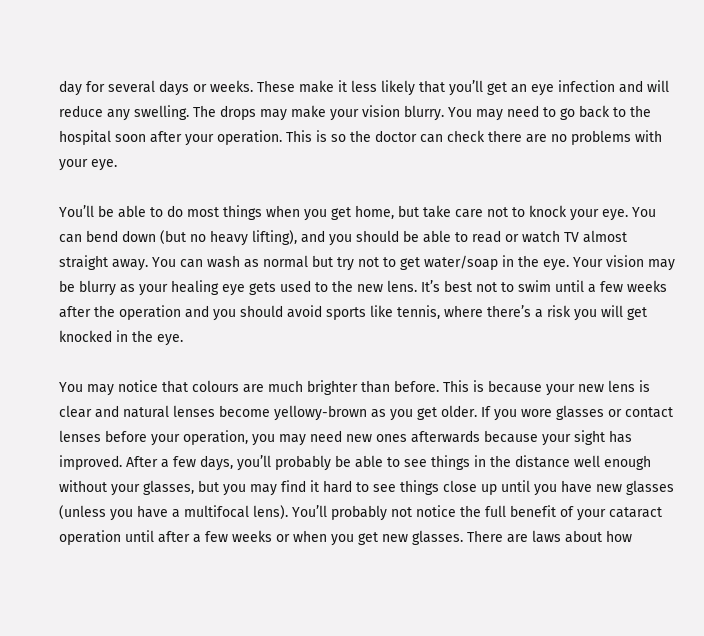day for several days or weeks. These make it less likely that you’ll get an eye infection and will reduce any swelling. The drops may make your vision blurry. You may need to go back to the hospital soon after your operation. This is so the doctor can check there are no problems with your eye.

You’ll be able to do most things when you get home, but take care not to knock your eye. You can bend down (but no heavy lifting), and you should be able to read or watch TV almost straight away. You can wash as normal but try not to get water/soap in the eye. Your vision may be blurry as your healing eye gets used to the new lens. It’s best not to swim until a few weeks after the operation and you should avoid sports like tennis, where there’s a risk you will get knocked in the eye.

You may notice that colours are much brighter than before. This is because your new lens is clear and natural lenses become yellowy-brown as you get older. If you wore glasses or contact lenses before your operation, you may need new ones afterwards because your sight has improved. After a few days, you’ll probably be able to see things in the distance well enough without your glasses, but you may find it hard to see things close up until you have new glasses (unless you have a multifocal lens). You’ll probably not notice the full benefit of your cataract operation until after a few weeks or when you get new glasses. There are laws about how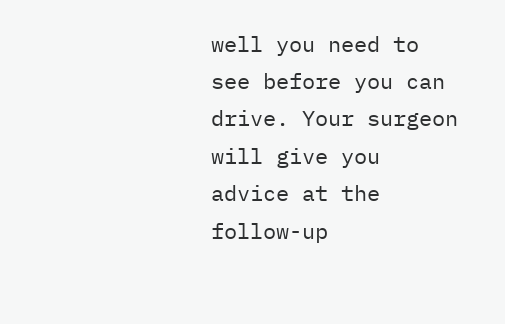well you need to see before you can drive. Your surgeon will give you advice at the follow-up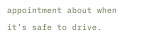appointment about when it’s safe to drive.